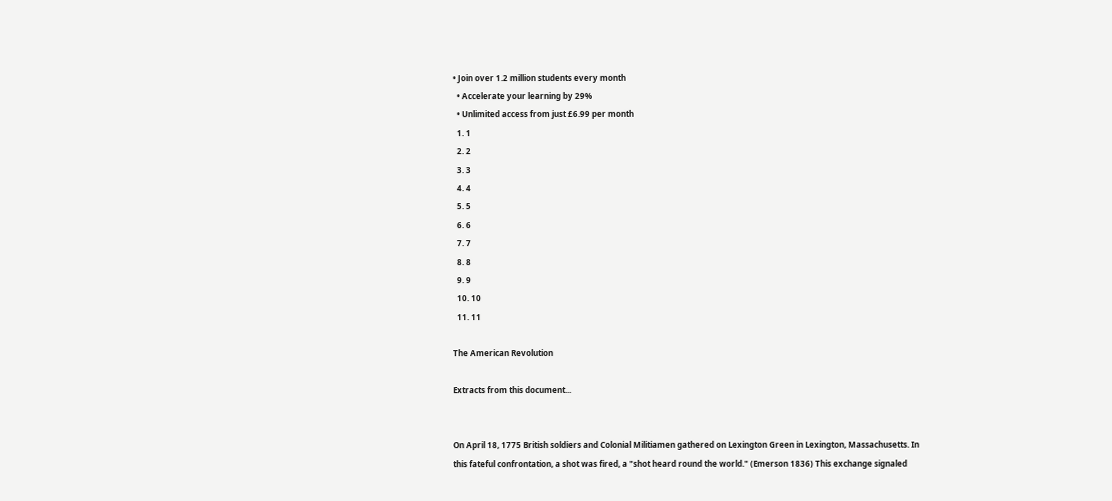• Join over 1.2 million students every month
  • Accelerate your learning by 29%
  • Unlimited access from just £6.99 per month
  1. 1
  2. 2
  3. 3
  4. 4
  5. 5
  6. 6
  7. 7
  8. 8
  9. 9
  10. 10
  11. 11

The American Revolution

Extracts from this document...


On April 18, 1775 British soldiers and Colonial Militiamen gathered on Lexington Green in Lexington, Massachusetts. In this fateful confrontation, a shot was fired, a "shot heard round the world." (Emerson 1836) This exchange signaled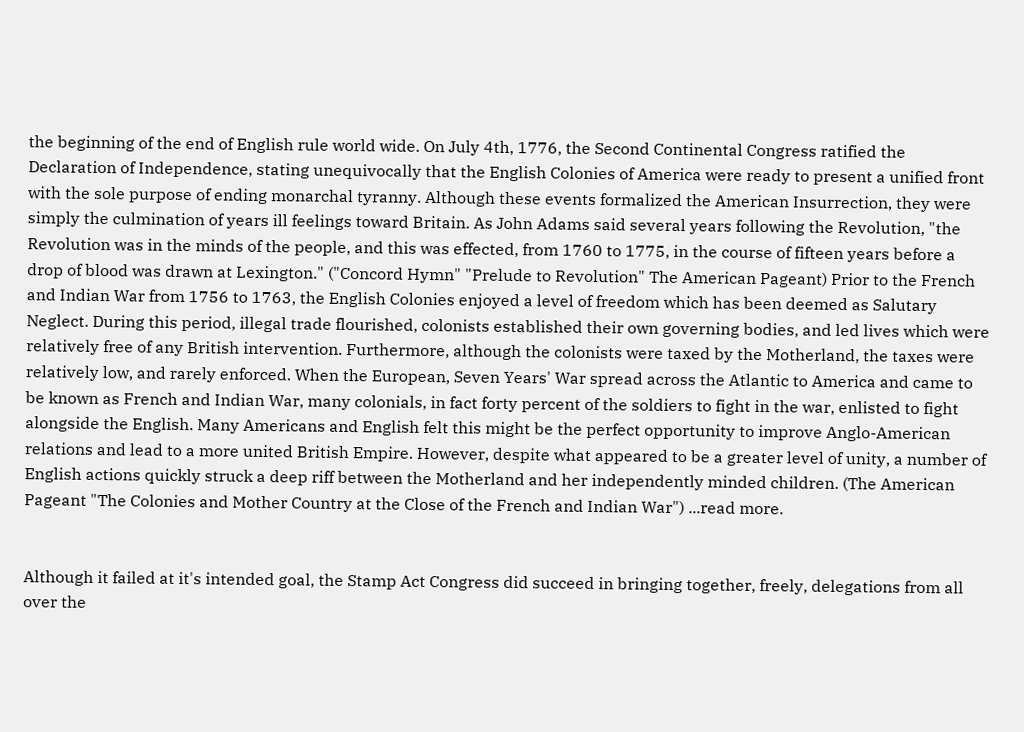the beginning of the end of English rule world wide. On July 4th, 1776, the Second Continental Congress ratified the Declaration of Independence, stating unequivocally that the English Colonies of America were ready to present a unified front with the sole purpose of ending monarchal tyranny. Although these events formalized the American Insurrection, they were simply the culmination of years ill feelings toward Britain. As John Adams said several years following the Revolution, "the Revolution was in the minds of the people, and this was effected, from 1760 to 1775, in the course of fifteen years before a drop of blood was drawn at Lexington." ("Concord Hymn" "Prelude to Revolution" The American Pageant) Prior to the French and Indian War from 1756 to 1763, the English Colonies enjoyed a level of freedom which has been deemed as Salutary Neglect. During this period, illegal trade flourished, colonists established their own governing bodies, and led lives which were relatively free of any British intervention. Furthermore, although the colonists were taxed by the Motherland, the taxes were relatively low, and rarely enforced. When the European, Seven Years' War spread across the Atlantic to America and came to be known as French and Indian War, many colonials, in fact forty percent of the soldiers to fight in the war, enlisted to fight alongside the English. Many Americans and English felt this might be the perfect opportunity to improve Anglo-American relations and lead to a more united British Empire. However, despite what appeared to be a greater level of unity, a number of English actions quickly struck a deep riff between the Motherland and her independently minded children. (The American Pageant "The Colonies and Mother Country at the Close of the French and Indian War") ...read more.


Although it failed at it's intended goal, the Stamp Act Congress did succeed in bringing together, freely, delegations from all over the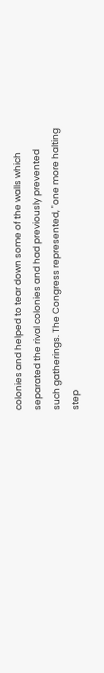colonies and helped to tear down some of the walls which separated the rival colonies and had previously prevented such gatherings. The Congress represented, "one more halting step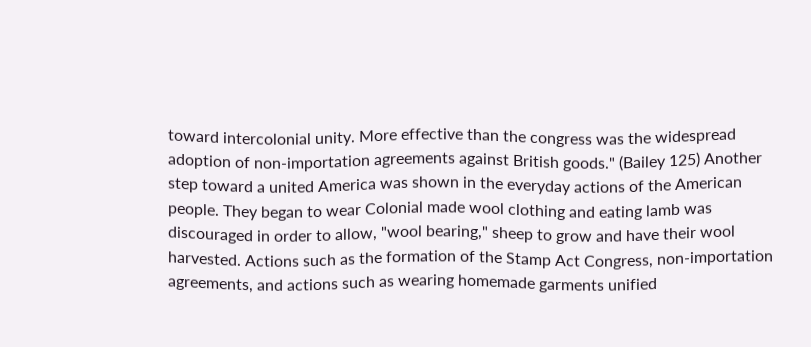toward intercolonial unity. More effective than the congress was the widespread adoption of non-importation agreements against British goods." (Bailey 125) Another step toward a united America was shown in the everyday actions of the American people. They began to wear Colonial made wool clothing and eating lamb was discouraged in order to allow, "wool bearing," sheep to grow and have their wool harvested. Actions such as the formation of the Stamp Act Congress, non-importation agreements, and actions such as wearing homemade garments unified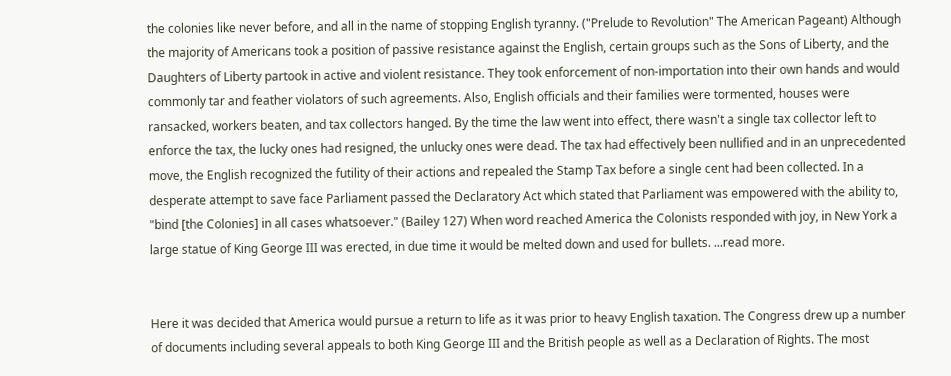the colonies like never before, and all in the name of stopping English tyranny. ("Prelude to Revolution" The American Pageant) Although the majority of Americans took a position of passive resistance against the English, certain groups such as the Sons of Liberty, and the Daughters of Liberty partook in active and violent resistance. They took enforcement of non-importation into their own hands and would commonly tar and feather violators of such agreements. Also, English officials and their families were tormented, houses were ransacked, workers beaten, and tax collectors hanged. By the time the law went into effect, there wasn't a single tax collector left to enforce the tax, the lucky ones had resigned, the unlucky ones were dead. The tax had effectively been nullified and in an unprecedented move, the English recognized the futility of their actions and repealed the Stamp Tax before a single cent had been collected. In a desperate attempt to save face Parliament passed the Declaratory Act which stated that Parliament was empowered with the ability to, "bind [the Colonies] in all cases whatsoever." (Bailey 127) When word reached America the Colonists responded with joy, in New York a large statue of King George III was erected, in due time it would be melted down and used for bullets. ...read more.


Here it was decided that America would pursue a return to life as it was prior to heavy English taxation. The Congress drew up a number of documents including several appeals to both King George III and the British people as well as a Declaration of Rights. The most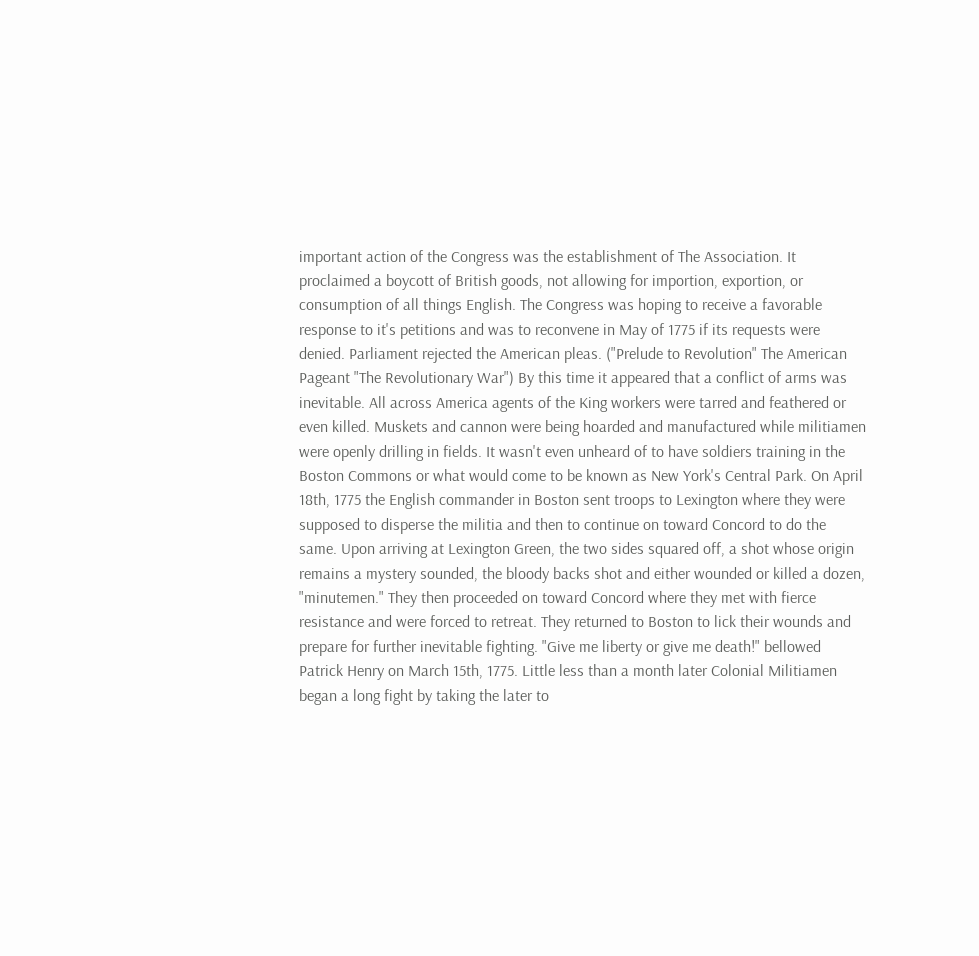important action of the Congress was the establishment of The Association. It proclaimed a boycott of British goods, not allowing for importion, exportion, or consumption of all things English. The Congress was hoping to receive a favorable response to it's petitions and was to reconvene in May of 1775 if its requests were denied. Parliament rejected the American pleas. ("Prelude to Revolution" The American Pageant "The Revolutionary War") By this time it appeared that a conflict of arms was inevitable. All across America agents of the King workers were tarred and feathered or even killed. Muskets and cannon were being hoarded and manufactured while militiamen were openly drilling in fields. It wasn't even unheard of to have soldiers training in the Boston Commons or what would come to be known as New York's Central Park. On April 18th, 1775 the English commander in Boston sent troops to Lexington where they were supposed to disperse the militia and then to continue on toward Concord to do the same. Upon arriving at Lexington Green, the two sides squared off, a shot whose origin remains a mystery sounded, the bloody backs shot and either wounded or killed a dozen, "minutemen." They then proceeded on toward Concord where they met with fierce resistance and were forced to retreat. They returned to Boston to lick their wounds and prepare for further inevitable fighting. "Give me liberty or give me death!" bellowed Patrick Henry on March 15th, 1775. Little less than a month later Colonial Militiamen began a long fight by taking the later to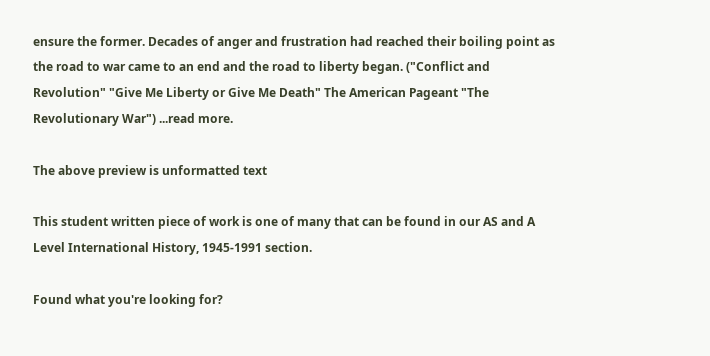ensure the former. Decades of anger and frustration had reached their boiling point as the road to war came to an end and the road to liberty began. ("Conflict and Revolution" "Give Me Liberty or Give Me Death" The American Pageant "The Revolutionary War") ...read more.

The above preview is unformatted text

This student written piece of work is one of many that can be found in our AS and A Level International History, 1945-1991 section.

Found what you're looking for?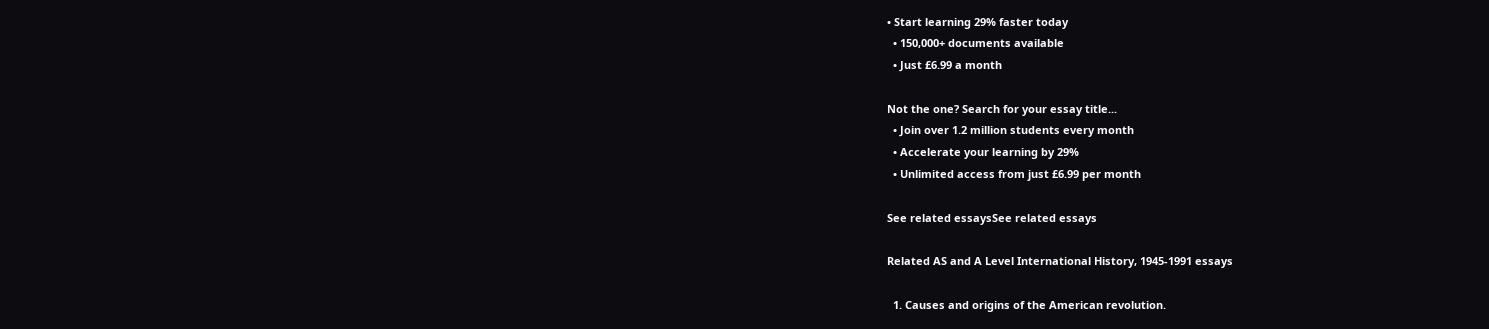• Start learning 29% faster today
  • 150,000+ documents available
  • Just £6.99 a month

Not the one? Search for your essay title...
  • Join over 1.2 million students every month
  • Accelerate your learning by 29%
  • Unlimited access from just £6.99 per month

See related essaysSee related essays

Related AS and A Level International History, 1945-1991 essays

  1. Causes and origins of the American revolution.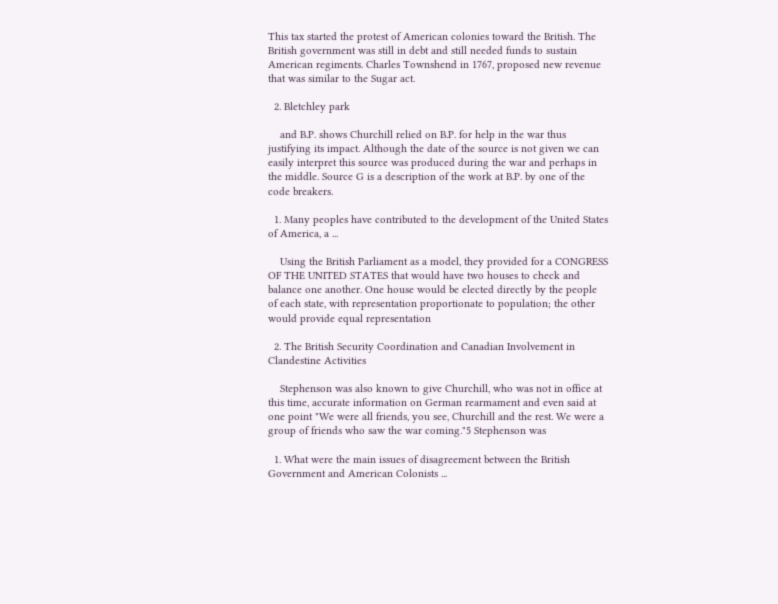This tax started the protest of American colonies toward the British. The British government was still in debt and still needed funds to sustain American regiments. Charles Townshend in 1767, proposed new revenue that was similar to the Sugar act.

  2. Bletchley park

    and B.P. shows Churchill relied on B.P. for help in the war thus justifying its impact. Although the date of the source is not given we can easily interpret this source was produced during the war and perhaps in the middle. Source G is a description of the work at B.P. by one of the code breakers.

  1. Many peoples have contributed to the development of the United States of America, a ...

    Using the British Parliament as a model, they provided for a CONGRESS OF THE UNITED STATES that would have two houses to check and balance one another. One house would be elected directly by the people of each state, with representation proportionate to population; the other would provide equal representation

  2. The British Security Coordination and Canadian Involvement in Clandestine Activities

    Stephenson was also known to give Churchill, who was not in office at this time, accurate information on German rearmament and even said at one point "We were all friends, you see, Churchill and the rest. We were a group of friends who saw the war coming."5 Stephenson was

  1. What were the main issues of disagreement between the British Government and American Colonists ...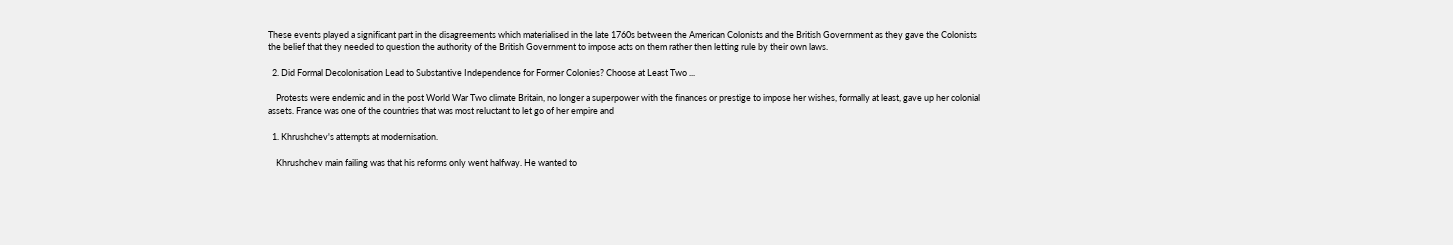These events played a significant part in the disagreements which materialised in the late 1760s between the American Colonists and the British Government as they gave the Colonists the belief that they needed to question the authority of the British Government to impose acts on them rather then letting rule by their own laws.

  2. Did Formal Decolonisation Lead to Substantive Independence for Former Colonies? Choose at Least Two ...

    Protests were endemic and in the post World War Two climate Britain, no longer a superpower with the finances or prestige to impose her wishes, formally at least, gave up her colonial assets. France was one of the countries that was most reluctant to let go of her empire and

  1. Khrushchev's attempts at modernisation.

    Khrushchev main failing was that his reforms only went halfway. He wanted to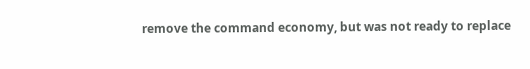remove the command economy, but was not ready to replace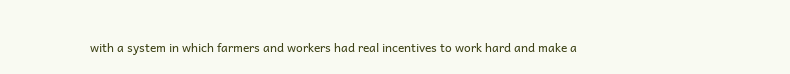with a system in which farmers and workers had real incentives to work hard and make a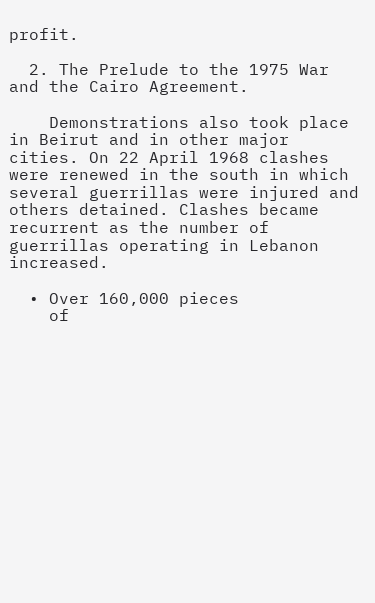profit.

  2. The Prelude to the 1975 War and the Cairo Agreement.

    Demonstrations also took place in Beirut and in other major cities. On 22 April 1968 clashes were renewed in the south in which several guerrillas were injured and others detained. Clashes became recurrent as the number of guerrillas operating in Lebanon increased.

  • Over 160,000 pieces
    of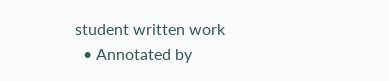student written work
  • Annotated by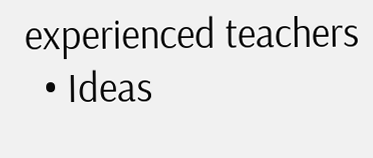experienced teachers
  • Ideas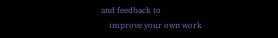and feedback to
    improve your own work